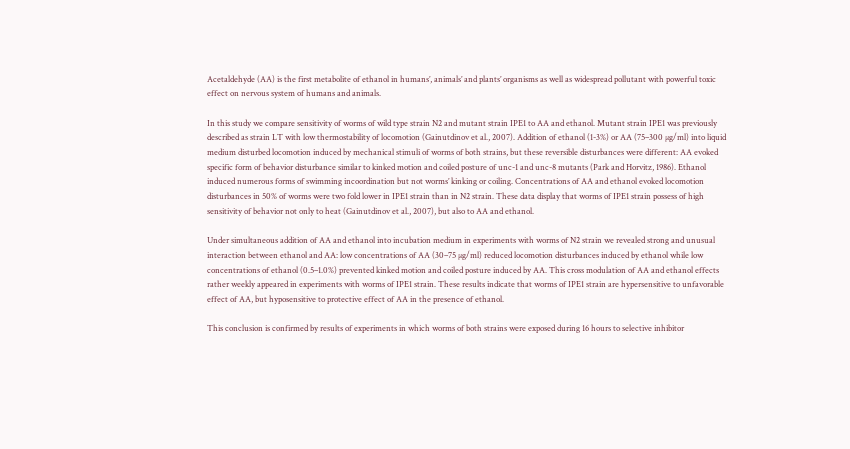Acetaldehyde (AA) is the first metabolite of ethanol in humans’, animals’ and plants’ organisms as well as widespread pollutant with powerful toxic effect on nervous system of humans and animals.

In this study we compare sensitivity of worms of wild type strain N2 and mutant strain IPE1 to AA and ethanol. Mutant strain IPE1 was previously described as strain LT with low thermostability of locomotion (Gainutdinov et al., 2007). Addition of ethanol (1-3%) or AA (75–300 µg/ml) into liquid medium disturbed locomotion induced by mechanical stimuli of worms of both strains, but these reversible disturbances were different: AA evoked specific form of behavior disturbance similar to kinked motion and coiled posture of unc-1 and unc-8 mutants (Park and Horvitz, 1986). Ethanol induced numerous forms of swimming incoordination but not worms’ kinking or coiling. Concentrations of AA and ethanol evoked locomotion disturbances in 50% of worms were two fold lower in IPE1 strain than in N2 strain. These data display that worms of IPE1 strain possess of high sensitivity of behavior not only to heat (Gainutdinov et al., 2007), but also to AA and ethanol.

Under simultaneous addition of AA and ethanol into incubation medium in experiments with worms of N2 strain we revealed strong and unusual interaction between ethanol and AA: low concentrations of AA (30–75 µg/ml) reduced locomotion disturbances induced by ethanol while low concentrations of ethanol (0.5–1.0%) prevented kinked motion and coiled posture induced by AA. This cross modulation of AA and ethanol effects rather weekly appeared in experiments with worms of IPE1 strain. These results indicate that worms of IPE1 strain are hypersensitive to unfavorable effect of AA, but hyposensitive to protective effect of AA in the presence of ethanol.

This conclusion is confirmed by results of experiments in which worms of both strains were exposed during 16 hours to selective inhibitor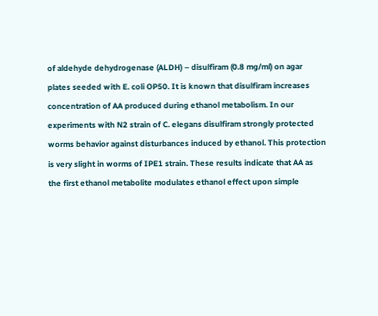of aldehyde dehydrogenase (ALDH) – disulfiram (0.8 mg/ml) on agar plates seeded with E. coli OP50. It is known that disulfiram increases concentration of AA produced during ethanol metabolism. In our experiments with N2 strain of C. elegans disulfiram strongly protected worms behavior against disturbances induced by ethanol. This protection is very slight in worms of IPE1 strain. These results indicate that AA as the first ethanol metabolite modulates ethanol effect upon simple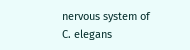nervous system of C. elegans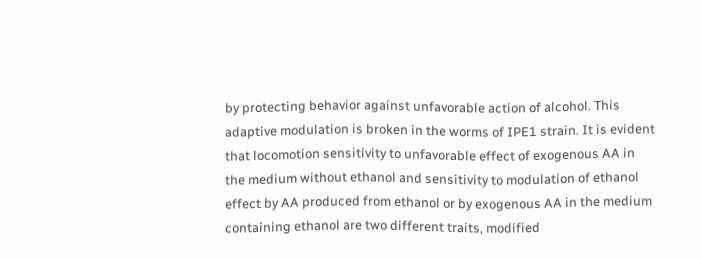by protecting behavior against unfavorable action of alcohol. This adaptive modulation is broken in the worms of IPE1 strain. It is evident that locomotion sensitivity to unfavorable effect of exogenous AA in the medium without ethanol and sensitivity to modulation of ethanol effect by AA produced from ethanol or by exogenous AA in the medium containing ethanol are two different traits, modified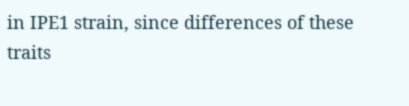in IPE1 strain, since differences of these traits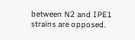between N2 and IPE1 strains are opposed.